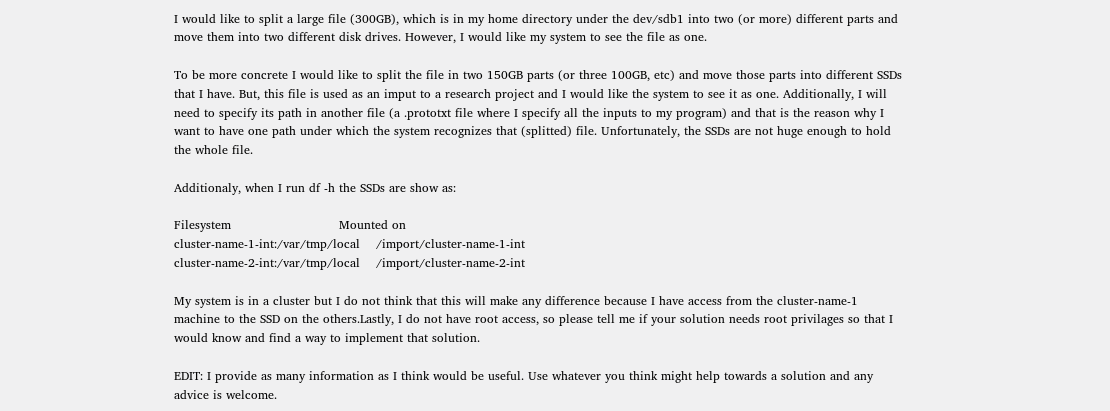I would like to split a large file (300GB), which is in my home directory under the dev/sdb1 into two (or more) different parts and move them into two different disk drives. However, I would like my system to see the file as one.

To be more concrete I would like to split the file in two 150GB parts (or three 100GB, etc) and move those parts into different SSDs that I have. But, this file is used as an imput to a research project and I would like the system to see it as one. Additionally, I will need to specify its path in another file (a .prototxt file where I specify all the inputs to my program) and that is the reason why I want to have one path under which the system recognizes that (splitted) file. Unfortunately, the SSDs are not huge enough to hold the whole file.

Additionaly, when I run df -h the SSDs are show as:

Filesystem                           Mounted on
cluster-name-1-int:/var/tmp/local    /import/cluster-name-1-int
cluster-name-2-int:/var/tmp/local    /import/cluster-name-2-int

My system is in a cluster but I do not think that this will make any difference because I have access from the cluster-name-1 machine to the SSD on the others.Lastly, I do not have root access, so please tell me if your solution needs root privilages so that I would know and find a way to implement that solution.

EDIT: I provide as many information as I think would be useful. Use whatever you think might help towards a solution and any advice is welcome.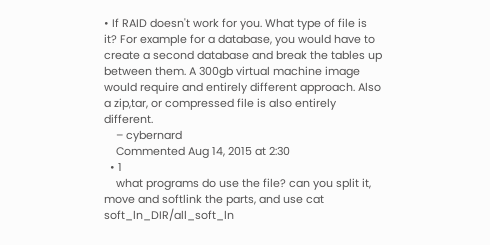• If RAID doesn't work for you. What type of file is it? For example for a database, you would have to create a second database and break the tables up between them. A 300gb virtual machine image would require and entirely different approach. Also a zip,tar, or compressed file is also entirely different.
    – cybernard
    Commented Aug 14, 2015 at 2:30
  • 1
    what programs do use the file? can you split it, move and softlink the parts, and use cat soft_ln_DIR/all_soft_ln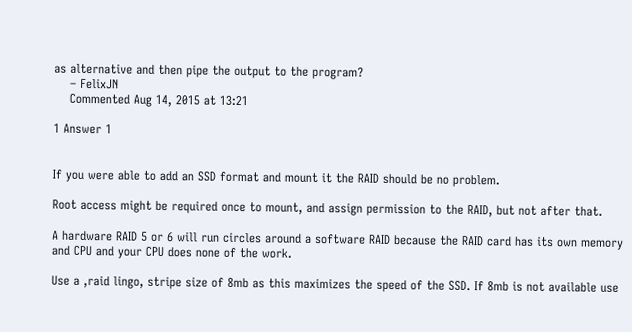as alternative and then pipe the output to the program?
    – FelixJN
    Commented Aug 14, 2015 at 13:21

1 Answer 1


If you were able to add an SSD format and mount it the RAID should be no problem.

Root access might be required once to mount, and assign permission to the RAID, but not after that.

A hardware RAID 5 or 6 will run circles around a software RAID because the RAID card has its own memory and CPU and your CPU does none of the work.

Use a ,raid lingo, stripe size of 8mb as this maximizes the speed of the SSD. If 8mb is not available use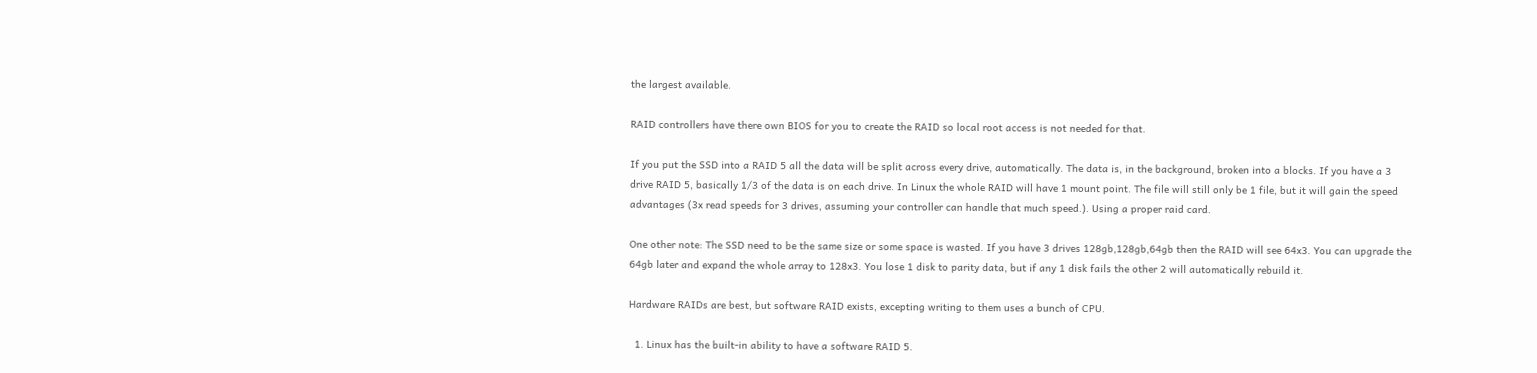the largest available.

RAID controllers have there own BIOS for you to create the RAID so local root access is not needed for that.

If you put the SSD into a RAID 5 all the data will be split across every drive, automatically. The data is, in the background, broken into a blocks. If you have a 3 drive RAID 5, basically 1/3 of the data is on each drive. In Linux the whole RAID will have 1 mount point. The file will still only be 1 file, but it will gain the speed advantages (3x read speeds for 3 drives, assuming your controller can handle that much speed.). Using a proper raid card.

One other note: The SSD need to be the same size or some space is wasted. If you have 3 drives 128gb,128gb,64gb then the RAID will see 64x3. You can upgrade the 64gb later and expand the whole array to 128x3. You lose 1 disk to parity data, but if any 1 disk fails the other 2 will automatically rebuild it.

Hardware RAIDs are best, but software RAID exists, excepting writing to them uses a bunch of CPU.

  1. Linux has the built-in ability to have a software RAID 5.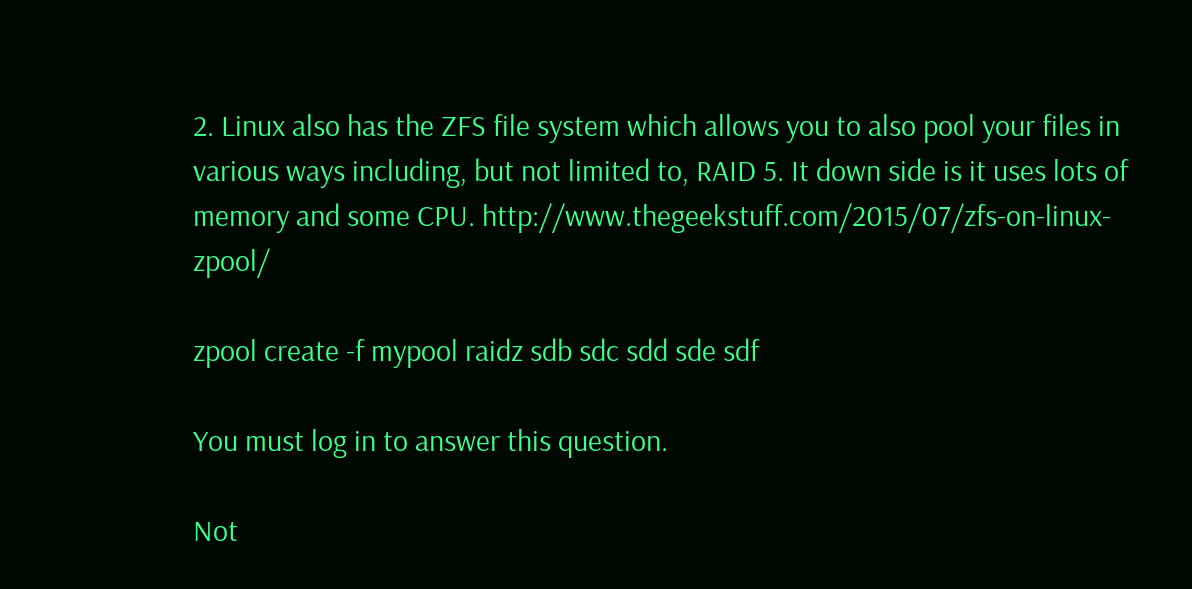2. Linux also has the ZFS file system which allows you to also pool your files in various ways including, but not limited to, RAID 5. It down side is it uses lots of memory and some CPU. http://www.thegeekstuff.com/2015/07/zfs-on-linux-zpool/

zpool create -f mypool raidz sdb sdc sdd sde sdf

You must log in to answer this question.

Not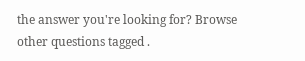the answer you're looking for? Browse other questions tagged .